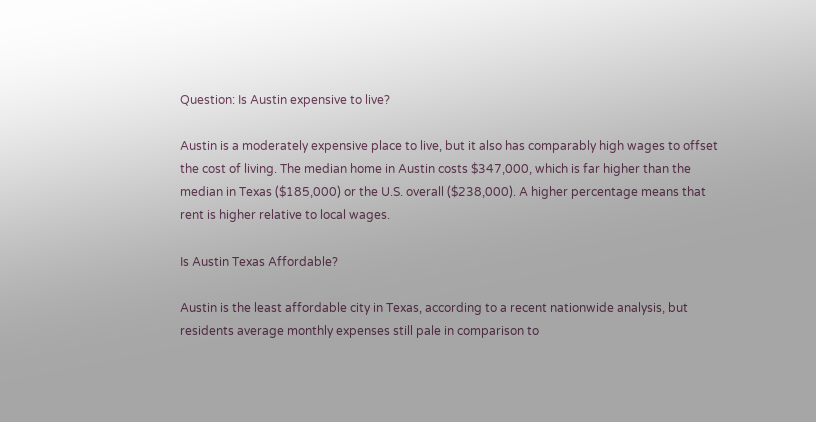Question: Is Austin expensive to live?

Austin is a moderately expensive place to live, but it also has comparably high wages to offset the cost of living. The median home in Austin costs $347,000, which is far higher than the median in Texas ($185,000) or the U.S. overall ($238,000). A higher percentage means that rent is higher relative to local wages.

Is Austin Texas Affordable?

Austin is the least affordable city in Texas, according to a recent nationwide analysis, but residents average monthly expenses still pale in comparison to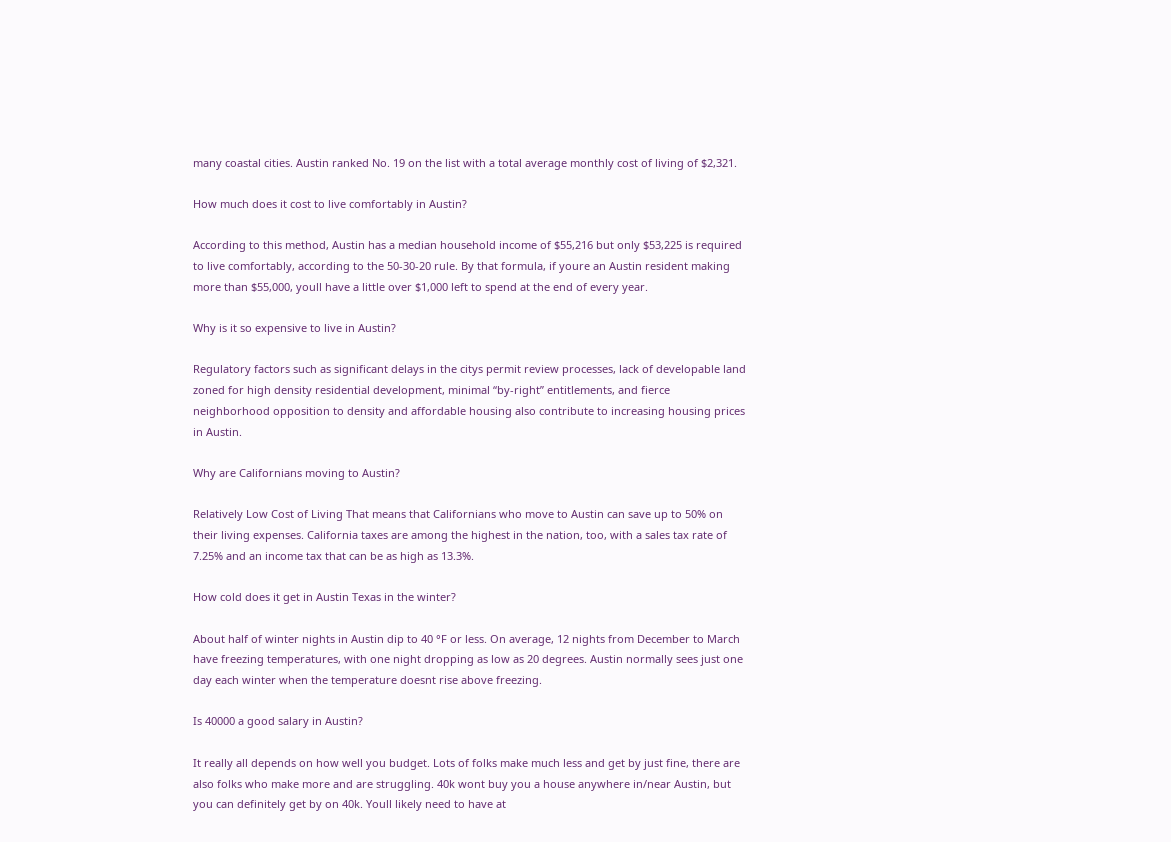many coastal cities. Austin ranked No. 19 on the list with a total average monthly cost of living of $2,321.

How much does it cost to live comfortably in Austin?

According to this method, Austin has a median household income of $55,216 but only $53,225 is required to live comfortably, according to the 50-30-20 rule. By that formula, if youre an Austin resident making more than $55,000, youll have a little over $1,000 left to spend at the end of every year.

Why is it so expensive to live in Austin?

Regulatory factors such as significant delays in the citys permit review processes, lack of developable land zoned for high density residential development, minimal “by-right” entitlements, and fierce neighborhood opposition to density and affordable housing also contribute to increasing housing prices in Austin.

Why are Californians moving to Austin?

Relatively Low Cost of Living That means that Californians who move to Austin can save up to 50% on their living expenses. California taxes are among the highest in the nation, too, with a sales tax rate of 7.25% and an income tax that can be as high as 13.3%.

How cold does it get in Austin Texas in the winter?

About half of winter nights in Austin dip to 40 °F or less. On average, 12 nights from December to March have freezing temperatures, with one night dropping as low as 20 degrees. Austin normally sees just one day each winter when the temperature doesnt rise above freezing.

Is 40000 a good salary in Austin?

It really all depends on how well you budget. Lots of folks make much less and get by just fine, there are also folks who make more and are struggling. 40k wont buy you a house anywhere in/near Austin, but you can definitely get by on 40k. Youll likely need to have at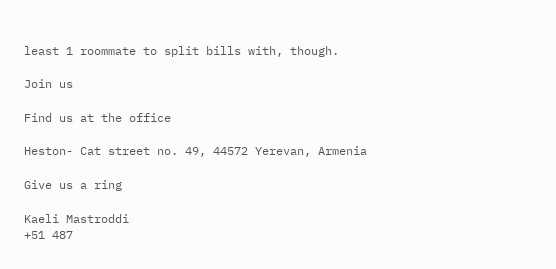least 1 roommate to split bills with, though.

Join us

Find us at the office

Heston- Cat street no. 49, 44572 Yerevan, Armenia

Give us a ring

Kaeli Mastroddi
+51 487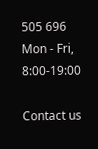505 696
Mon - Fri, 8:00-19:00

Contact us